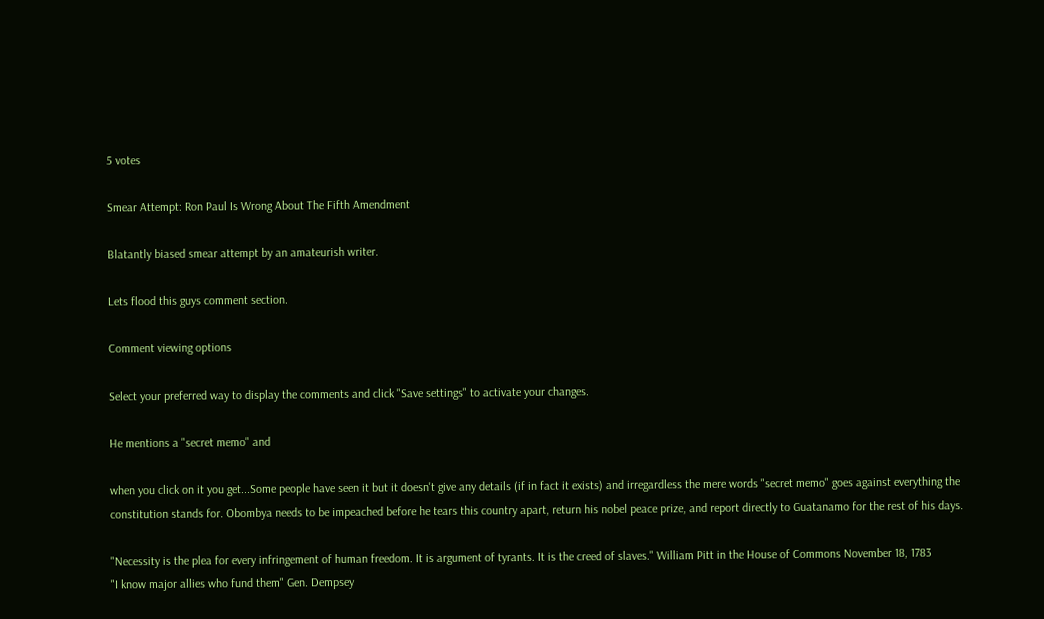5 votes

Smear Attempt: Ron Paul Is Wrong About The Fifth Amendment

Blatantly biased smear attempt by an amateurish writer.

Lets flood this guys comment section.

Comment viewing options

Select your preferred way to display the comments and click "Save settings" to activate your changes.

He mentions a "secret memo" and

when you click on it you get...Some people have seen it but it doesn't give any details (if in fact it exists) and irregardless the mere words "secret memo" goes against everything the constitution stands for. Obombya needs to be impeached before he tears this country apart, return his nobel peace prize, and report directly to Guatanamo for the rest of his days.

"Necessity is the plea for every infringement of human freedom. It is argument of tyrants. It is the creed of slaves." William Pitt in the House of Commons November 18, 1783
"I know major allies who fund them" Gen. Dempsey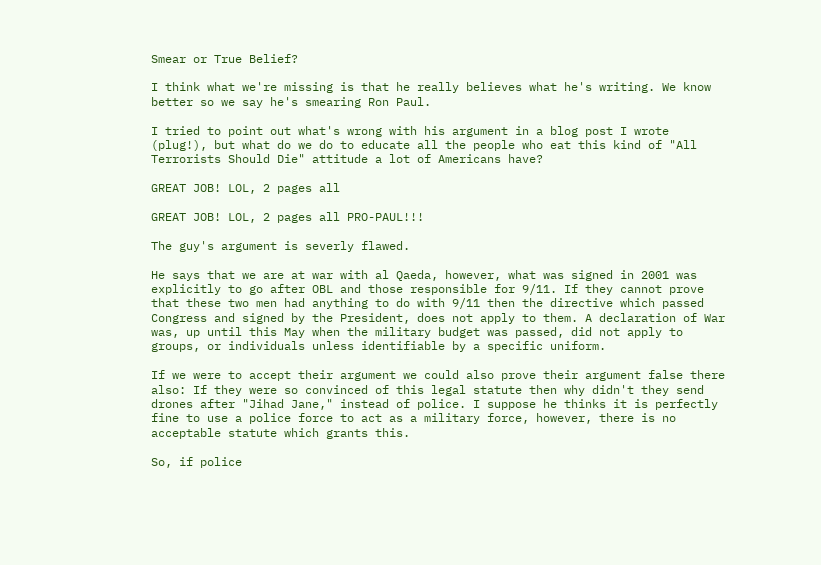Smear or True Belief?

I think what we're missing is that he really believes what he's writing. We know better so we say he's smearing Ron Paul.

I tried to point out what's wrong with his argument in a blog post I wrote (plug!), but what do we do to educate all the people who eat this kind of "All Terrorists Should Die" attitude a lot of Americans have?

GREAT JOB! LOL, 2 pages all

GREAT JOB! LOL, 2 pages all PRO-PAUL!!!

The guy's argument is severly flawed.

He says that we are at war with al Qaeda, however, what was signed in 2001 was explicitly to go after OBL and those responsible for 9/11. If they cannot prove that these two men had anything to do with 9/11 then the directive which passed Congress and signed by the President, does not apply to them. A declaration of War was, up until this May when the military budget was passed, did not apply to groups, or individuals unless identifiable by a specific uniform.

If we were to accept their argument we could also prove their argument false there also: If they were so convinced of this legal statute then why didn't they send drones after "Jihad Jane," instead of police. I suppose he thinks it is perfectly fine to use a police force to act as a military force, however, there is no acceptable statute which grants this.

So, if police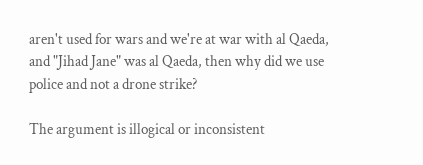aren't used for wars and we're at war with al Qaeda, and "Jihad Jane" was al Qaeda, then why did we use police and not a drone strike?

The argument is illogical or inconsistent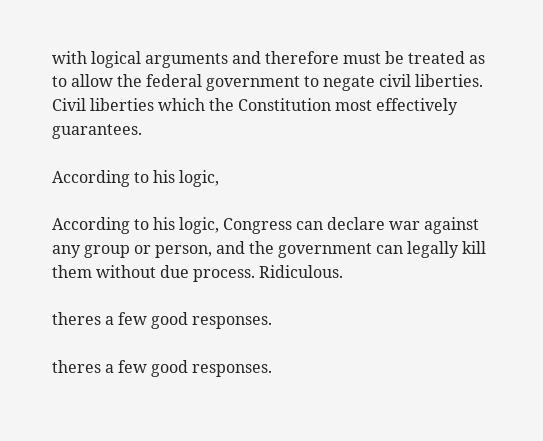with logical arguments and therefore must be treated as to allow the federal government to negate civil liberties. Civil liberties which the Constitution most effectively guarantees.

According to his logic,

According to his logic, Congress can declare war against any group or person, and the government can legally kill them without due process. Ridiculous.

theres a few good responses.

theres a few good responses.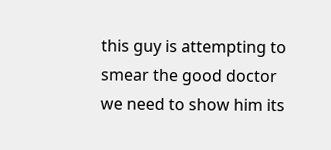this guy is attempting to smear the good doctor we need to show him its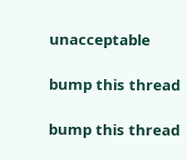unacceptable

bump this thread

bump this thread